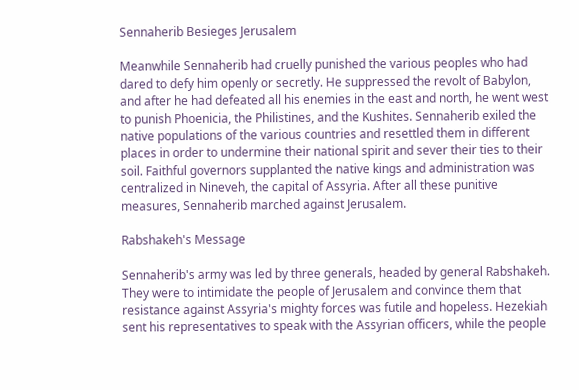Sennaherib Besieges Jerusalem

Meanwhile Sennaherib had cruelly punished the various peoples who had dared to defy him openly or secretly. He suppressed the revolt of Babylon, and after he had defeated all his enemies in the east and north, he went west to punish Phoenicia, the Philistines, and the Kushites. Sennaherib exiled the native populations of the various countries and resettled them in different places in order to undermine their national spirit and sever their ties to their soil. Faithful governors supplanted the native kings and administration was centralized in Nineveh, the capital of Assyria. After all these punitive measures, Sennaherib marched against Jerusalem.

Rabshakeh's Message

Sennaherib's army was led by three generals, headed by general Rabshakeh. They were to intimidate the people of Jerusalem and convince them that resistance against Assyria's mighty forces was futile and hopeless. Hezekiah sent his representatives to speak with the Assyrian officers, while the people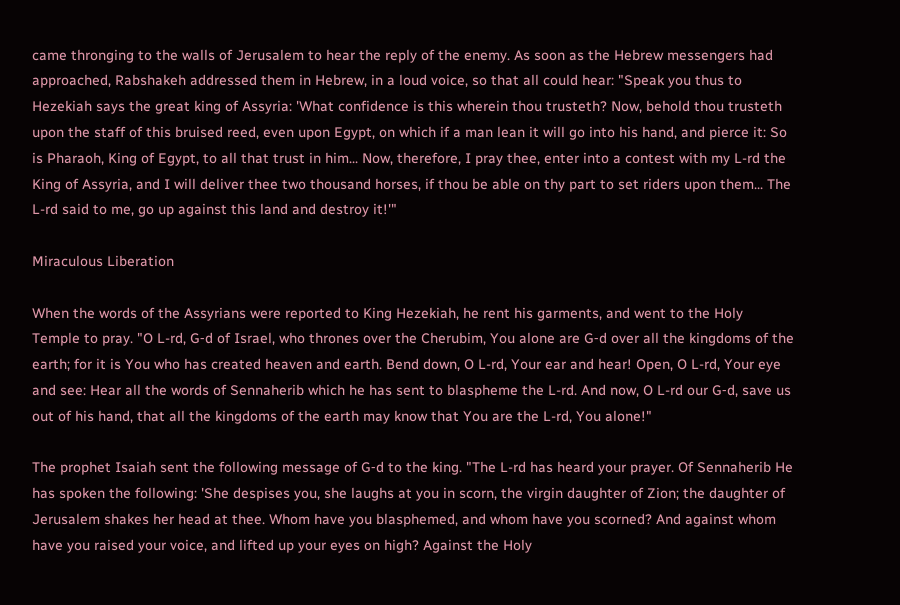came thronging to the walls of Jerusalem to hear the reply of the enemy. As soon as the Hebrew messengers had approached, Rabshakeh addressed them in Hebrew, in a loud voice, so that all could hear: "Speak you thus to Hezekiah says the great king of Assyria: 'What confidence is this wherein thou trusteth? Now, behold thou trusteth upon the staff of this bruised reed, even upon Egypt, on which if a man lean it will go into his hand, and pierce it: So is Pharaoh, King of Egypt, to all that trust in him... Now, therefore, I pray thee, enter into a contest with my L-rd the King of Assyria, and I will deliver thee two thousand horses, if thou be able on thy part to set riders upon them... The L-rd said to me, go up against this land and destroy it!'"

Miraculous Liberation

When the words of the Assyrians were reported to King Hezekiah, he rent his garments, and went to the Holy Temple to pray. "O L-rd, G‑d of Israel, who thrones over the Cherubim, You alone are G‑d over all the kingdoms of the earth; for it is You who has created heaven and earth. Bend down, O L-rd, Your ear and hear! Open, O L-rd, Your eye and see: Hear all the words of Sennaherib which he has sent to blaspheme the L-rd. And now, O L-rd our G‑d, save us out of his hand, that all the kingdoms of the earth may know that You are the L-rd, You alone!"

The prophet Isaiah sent the following message of G‑d to the king. "The L-rd has heard your prayer. Of Sennaherib He has spoken the following: 'She despises you, she laughs at you in scorn, the virgin daughter of Zion; the daughter of Jerusalem shakes her head at thee. Whom have you blasphemed, and whom have you scorned? And against whom have you raised your voice, and lifted up your eyes on high? Against the Holy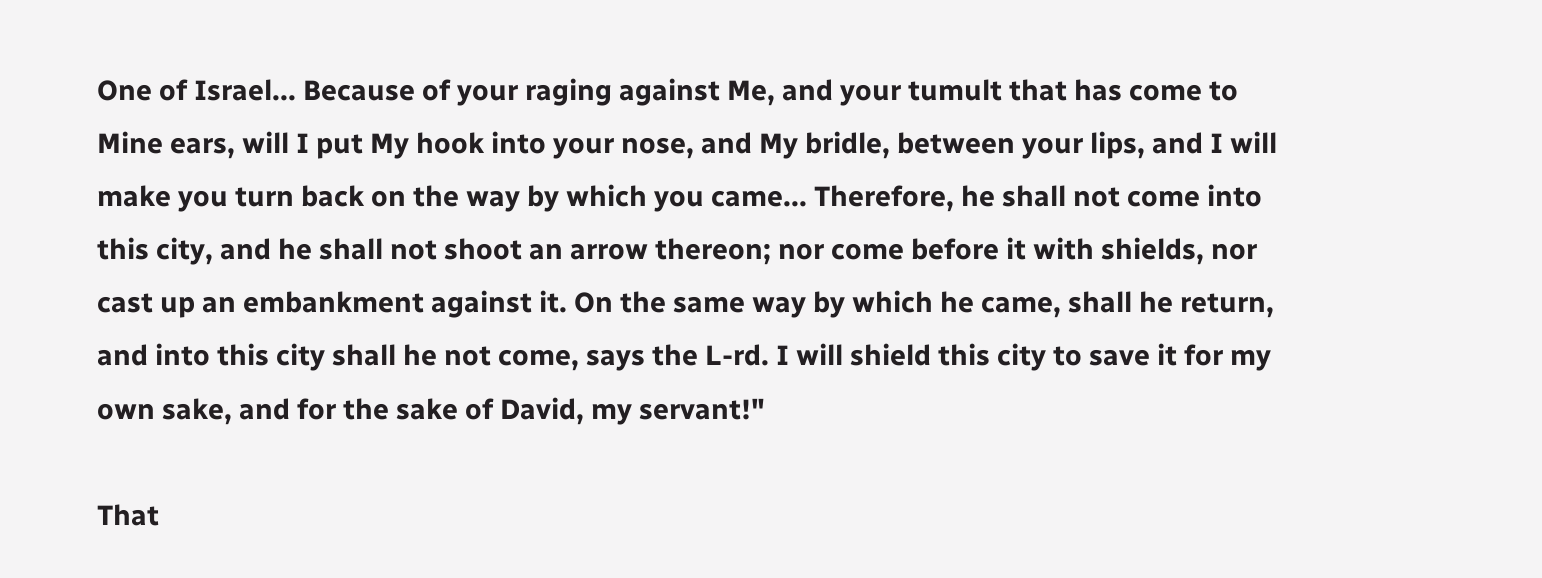One of Israel... Because of your raging against Me, and your tumult that has come to Mine ears, will I put My hook into your nose, and My bridle, between your lips, and I will make you turn back on the way by which you came... Therefore, he shall not come into this city, and he shall not shoot an arrow thereon; nor come before it with shields, nor cast up an embankment against it. On the same way by which he came, shall he return, and into this city shall he not come, says the L-rd. I will shield this city to save it for my own sake, and for the sake of David, my servant!"

That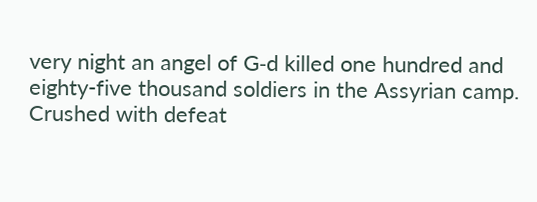very night an angel of G‑d killed one hundred and eighty-five thousand soldiers in the Assyrian camp. Crushed with defeat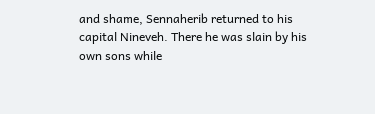and shame, Sennaherib returned to his capital Nineveh. There he was slain by his own sons while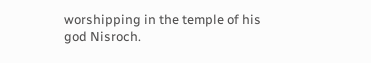worshipping in the temple of his god Nisroch.